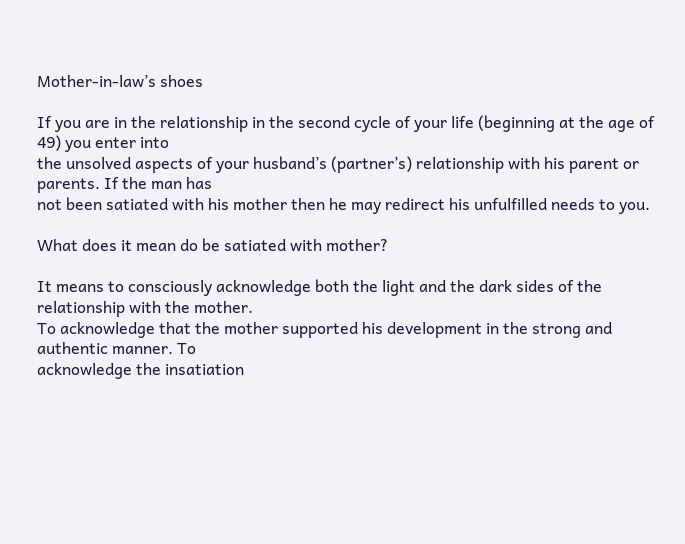Mother-in-law’s shoes

If you are in the relationship in the second cycle of your life (beginning at the age of 49) you enter into
the unsolved aspects of your husband’s (partner’s) relationship with his parent or parents. If the man has
not been satiated with his mother then he may redirect his unfulfilled needs to you.

What does it mean do be satiated with mother?

It means to consciously acknowledge both the light and the dark sides of the relationship with the mother.
To acknowledge that the mother supported his development in the strong and authentic manner. To
acknowledge the insatiation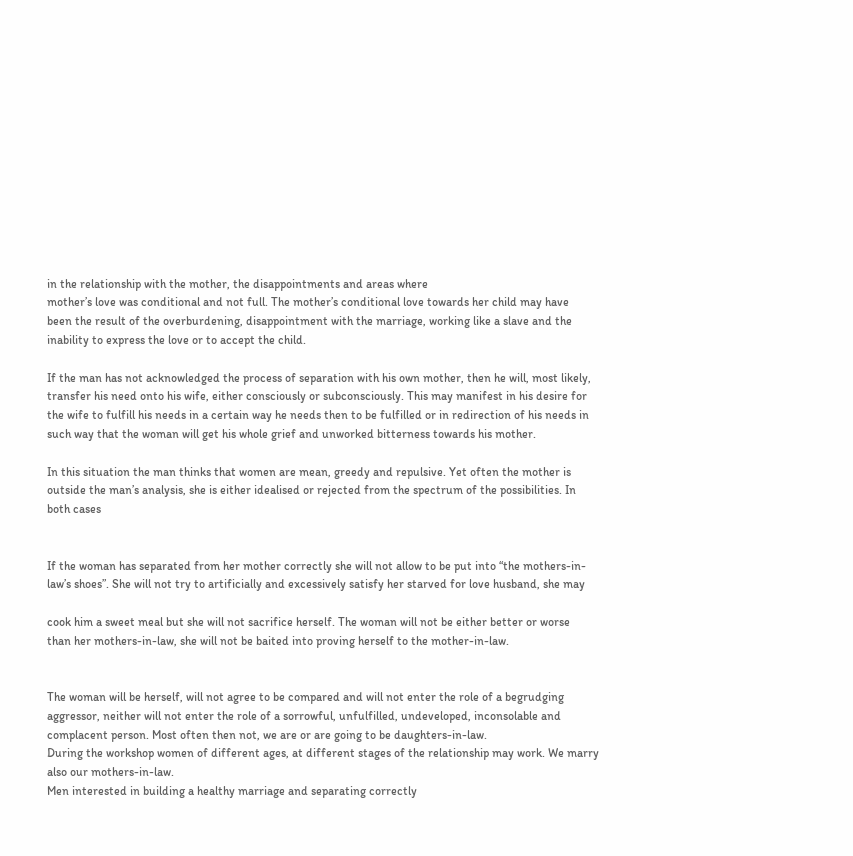in the relationship with the mother, the disappointments and areas where
mother’s love was conditional and not full. The mother’s conditional love towards her child may have
been the result of the overburdening, disappointment with the marriage, working like a slave and the
inability to express the love or to accept the child.

If the man has not acknowledged the process of separation with his own mother, then he will, most likely,
transfer his need onto his wife, either consciously or subconsciously. This may manifest in his desire for
the wife to fulfill his needs in a certain way he needs then to be fulfilled or in redirection of his needs in
such way that the woman will get his whole grief and unworked bitterness towards his mother.

In this situation the man thinks that women are mean, greedy and repulsive. Yet often the mother is
outside the man’s analysis, she is either idealised or rejected from the spectrum of the possibilities. In
both cases


If the woman has separated from her mother correctly she will not allow to be put into “the mothers-in-
law’s shoes”. She will not try to artificially and excessively satisfy her starved for love husband, she may

cook him a sweet meal but she will not sacrifice herself. The woman will not be either better or worse
than her mothers-in-law, she will not be baited into proving herself to the mother-in-law.


The woman will be herself, will not agree to be compared and will not enter the role of a begrudging
aggressor, neither will not enter the role of a sorrowful, unfulfilled, undeveloped, inconsolable and
complacent person. Most often then not, we are or are going to be daughters-in-law.
During the workshop women of different ages, at different stages of the relationship may work. We marry
also our mothers-in-law.
Men interested in building a healthy marriage and separating correctly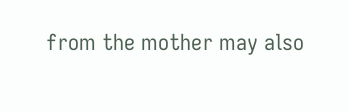from the mother may also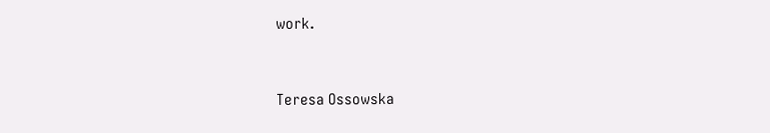work.


Teresa Ossowska